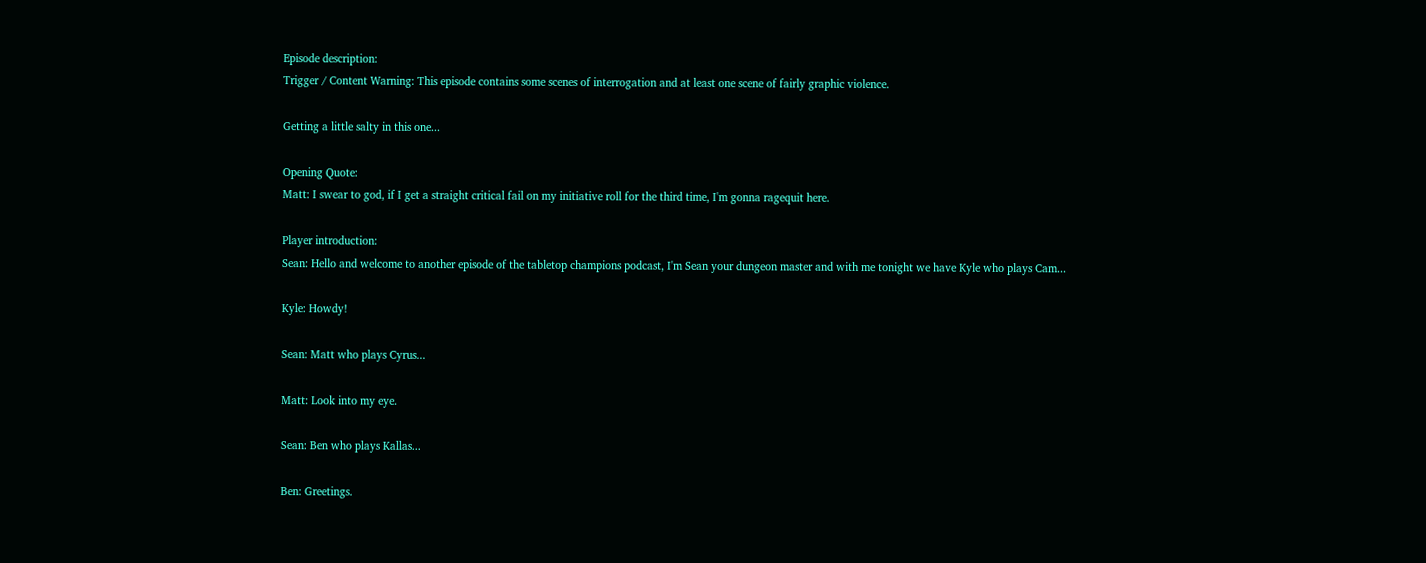Episode description:
Trigger / Content Warning: This episode contains some scenes of interrogation and at least one scene of fairly graphic violence.

Getting a little salty in this one...

Opening Quote:
Matt: I swear to god, if I get a straight critical fail on my initiative roll for the third time, I'm gonna ragequit here.

Player introduction:
Sean: Hello and welcome to another episode of the tabletop champions podcast, I'm Sean your dungeon master and with me tonight we have Kyle who plays Cam...

Kyle: Howdy!

Sean: Matt who plays Cyrus...

Matt: Look into my eye.

Sean: Ben who plays Kallas...

Ben: Greetings.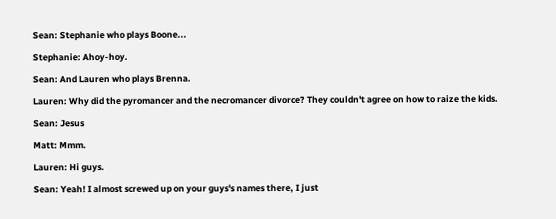Sean: Stephanie who plays Boone...

Stephanie: Ahoy-hoy.

Sean: And Lauren who plays Brenna.

Lauren: Why did the pyromancer and the necromancer divorce? They couldn't agree on how to raize the kids.

Sean: Jesus

Matt: Mmm.

Lauren: Hi guys.

Sean: Yeah! I almost screwed up on your guys's names there, I just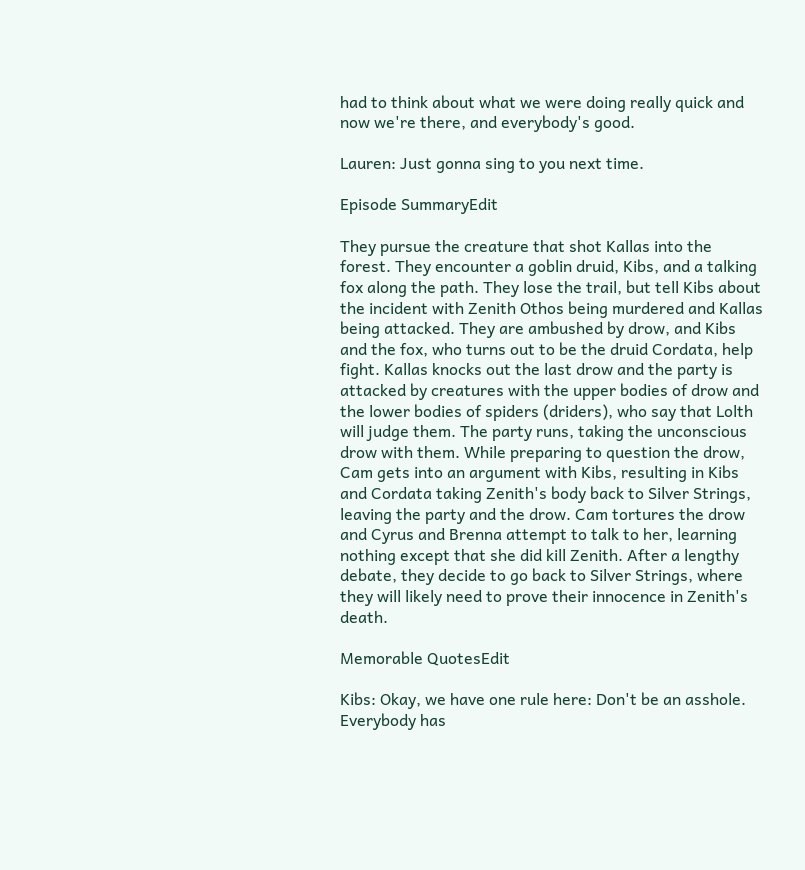had to think about what we were doing really quick and now we're there, and everybody's good.

Lauren: Just gonna sing to you next time.

Episode SummaryEdit

They pursue the creature that shot Kallas into the forest. They encounter a goblin druid, Kibs, and a talking fox along the path. They lose the trail, but tell Kibs about the incident with Zenith Othos being murdered and Kallas being attacked. They are ambushed by drow, and Kibs and the fox, who turns out to be the druid Cordata, help fight. Kallas knocks out the last drow and the party is attacked by creatures with the upper bodies of drow and the lower bodies of spiders (driders), who say that Lolth will judge them. The party runs, taking the unconscious drow with them. While preparing to question the drow, Cam gets into an argument with Kibs, resulting in Kibs and Cordata taking Zenith's body back to Silver Strings, leaving the party and the drow. Cam tortures the drow and Cyrus and Brenna attempt to talk to her, learning nothing except that she did kill Zenith. After a lengthy debate, they decide to go back to Silver Strings, where they will likely need to prove their innocence in Zenith's death.

Memorable QuotesEdit

Kibs: Okay, we have one rule here: Don't be an asshole. Everybody has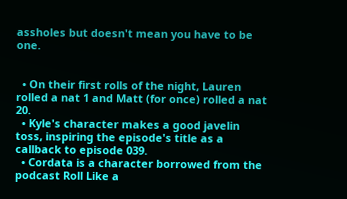assholes but doesn't mean you have to be one.


  • On their first rolls of the night, Lauren rolled a nat 1 and Matt (for once) rolled a nat 20.
  • Kyle's character makes a good javelin toss, inspiring the episode's title as a callback to episode 039.
  • Cordata is a character borrowed from the podcast Roll Like a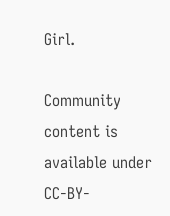Girl.

Community content is available under CC-BY-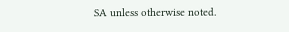SA unless otherwise noted.